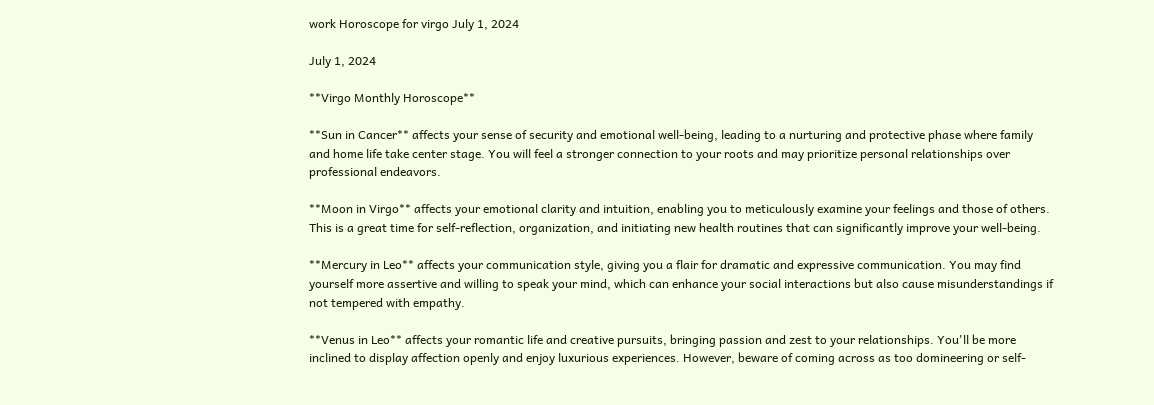work Horoscope for virgo July 1, 2024

July 1, 2024

**Virgo Monthly Horoscope**

**Sun in Cancer** affects your sense of security and emotional well-being, leading to a nurturing and protective phase where family and home life take center stage. You will feel a stronger connection to your roots and may prioritize personal relationships over professional endeavors.

**Moon in Virgo** affects your emotional clarity and intuition, enabling you to meticulously examine your feelings and those of others. This is a great time for self-reflection, organization, and initiating new health routines that can significantly improve your well-being.

**Mercury in Leo** affects your communication style, giving you a flair for dramatic and expressive communication. You may find yourself more assertive and willing to speak your mind, which can enhance your social interactions but also cause misunderstandings if not tempered with empathy.

**Venus in Leo** affects your romantic life and creative pursuits, bringing passion and zest to your relationships. You'll be more inclined to display affection openly and enjoy luxurious experiences. However, beware of coming across as too domineering or self-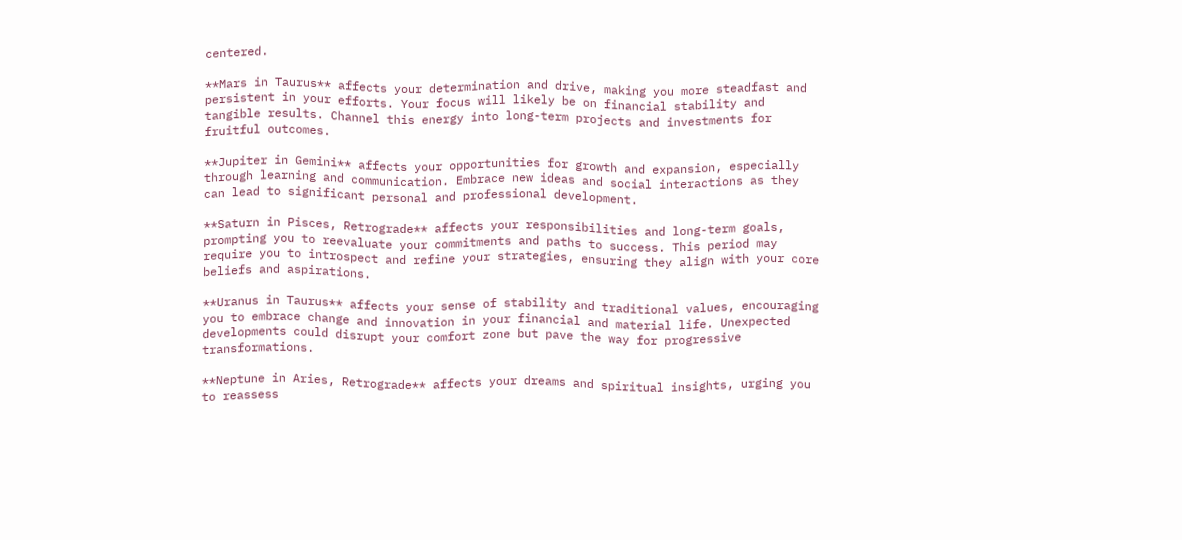centered.

**Mars in Taurus** affects your determination and drive, making you more steadfast and persistent in your efforts. Your focus will likely be on financial stability and tangible results. Channel this energy into long-term projects and investments for fruitful outcomes.

**Jupiter in Gemini** affects your opportunities for growth and expansion, especially through learning and communication. Embrace new ideas and social interactions as they can lead to significant personal and professional development.

**Saturn in Pisces, Retrograde** affects your responsibilities and long-term goals, prompting you to reevaluate your commitments and paths to success. This period may require you to introspect and refine your strategies, ensuring they align with your core beliefs and aspirations.

**Uranus in Taurus** affects your sense of stability and traditional values, encouraging you to embrace change and innovation in your financial and material life. Unexpected developments could disrupt your comfort zone but pave the way for progressive transformations.

**Neptune in Aries, Retrograde** affects your dreams and spiritual insights, urging you to reassess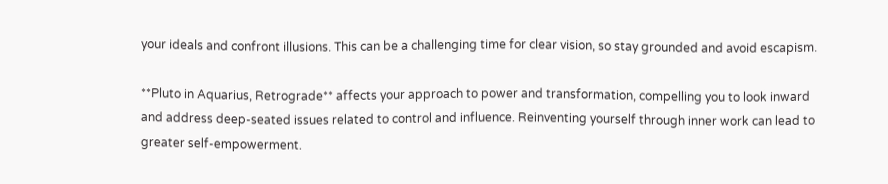your ideals and confront illusions. This can be a challenging time for clear vision, so stay grounded and avoid escapism.

**Pluto in Aquarius, Retrograde** affects your approach to power and transformation, compelling you to look inward and address deep-seated issues related to control and influence. Reinventing yourself through inner work can lead to greater self-empowerment.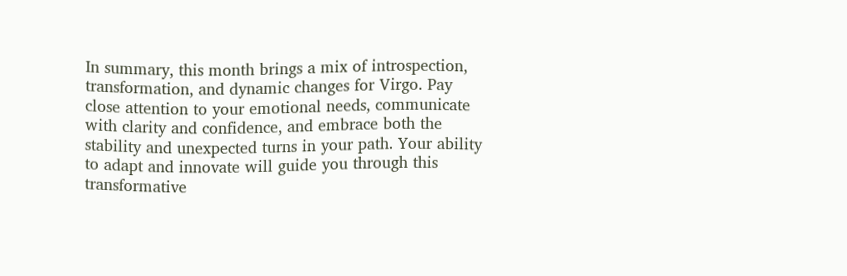In summary, this month brings a mix of introspection, transformation, and dynamic changes for Virgo. Pay close attention to your emotional needs, communicate with clarity and confidence, and embrace both the stability and unexpected turns in your path. Your ability to adapt and innovate will guide you through this transformative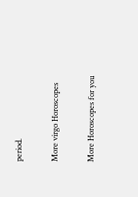period.

More virgo Horoscopes

More Horoscopes for you